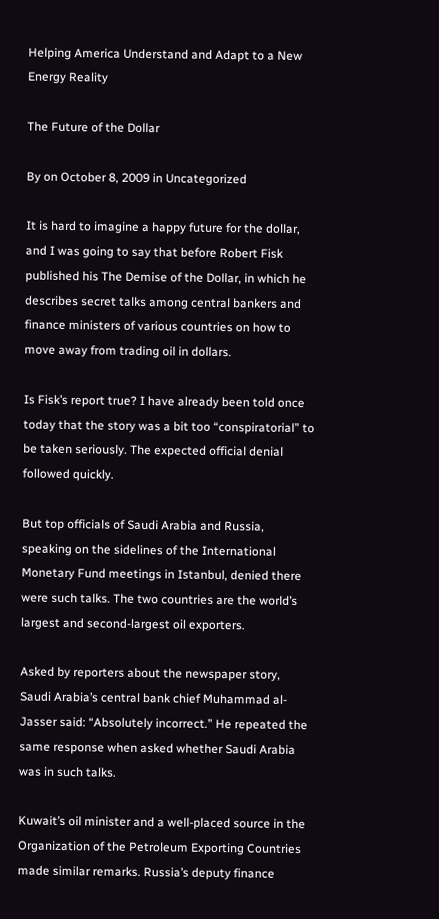Helping America Understand and Adapt to a New Energy Reality

The Future of the Dollar

By on October 8, 2009 in Uncategorized

It is hard to imagine a happy future for the dollar, and I was going to say that before Robert Fisk published his The Demise of the Dollar, in which he describes secret talks among central bankers and finance ministers of various countries on how to move away from trading oil in dollars.

Is Fisk’s report true? I have already been told once today that the story was a bit too “conspiratorial” to be taken seriously. The expected official denial followed quickly.

But top officials of Saudi Arabia and Russia, speaking on the sidelines of the International Monetary Fund meetings in Istanbul, denied there were such talks. The two countries are the world’s largest and second-largest oil exporters.

Asked by reporters about the newspaper story, Saudi Arabia’s central bank chief Muhammad al-Jasser said: “Absolutely incorrect.” He repeated the same response when asked whether Saudi Arabia was in such talks.

Kuwait’s oil minister and a well-placed source in the Organization of the Petroleum Exporting Countries made similar remarks. Russia’s deputy finance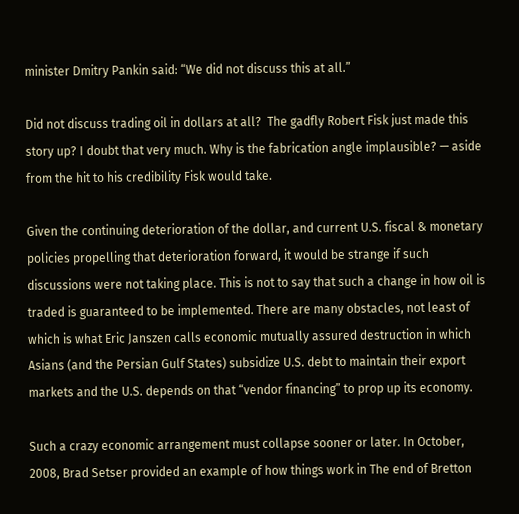minister Dmitry Pankin said: “We did not discuss this at all.”

Did not discuss trading oil in dollars at all?  The gadfly Robert Fisk just made this story up? I doubt that very much. Why is the fabrication angle implausible? — aside from the hit to his credibility Fisk would take.

Given the continuing deterioration of the dollar, and current U.S. fiscal & monetary policies propelling that deterioration forward, it would be strange if such discussions were not taking place. This is not to say that such a change in how oil is traded is guaranteed to be implemented. There are many obstacles, not least of which is what Eric Janszen calls economic mutually assured destruction in which Asians (and the Persian Gulf States) subsidize U.S. debt to maintain their export markets and the U.S. depends on that “vendor financing” to prop up its economy.

Such a crazy economic arrangement must collapse sooner or later. In October, 2008, Brad Setser provided an example of how things work in The end of Bretton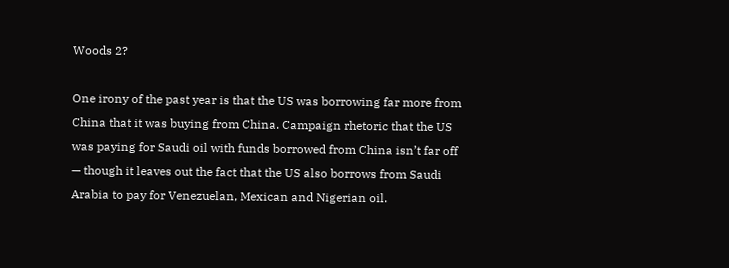Woods 2?

One irony of the past year is that the US was borrowing far more from China that it was buying from China. Campaign rhetoric that the US was paying for Saudi oil with funds borrowed from China isn’t far off — though it leaves out the fact that the US also borrows from Saudi Arabia to pay for Venezuelan, Mexican and Nigerian oil.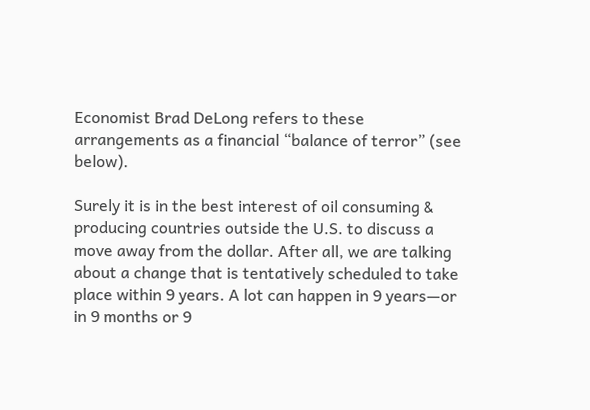Economist Brad DeLong refers to these arrangements as a financial “balance of terror” (see below).

Surely it is in the best interest of oil consuming & producing countries outside the U.S. to discuss a move away from the dollar. After all, we are talking about a change that is tentatively scheduled to take place within 9 years. A lot can happen in 9 years—or in 9 months or 9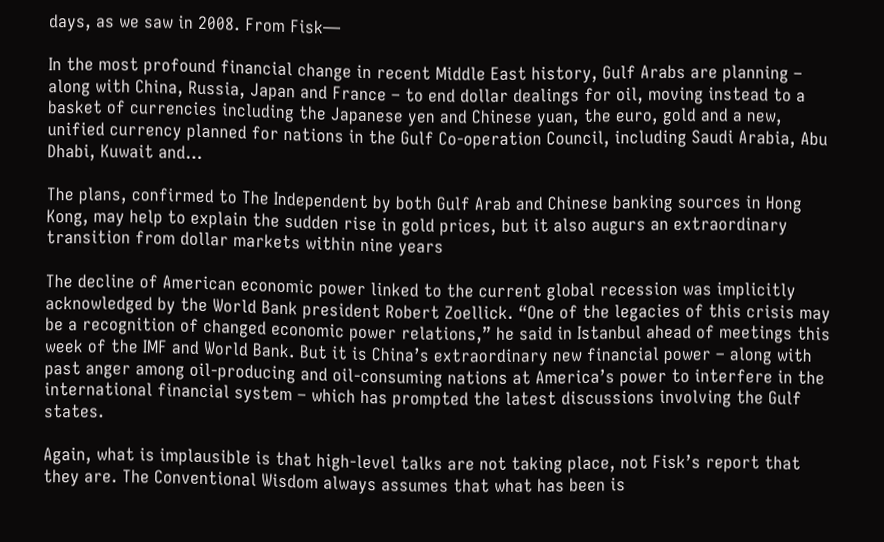days, as we saw in 2008. From Fisk—

In the most profound financial change in recent Middle East history, Gulf Arabs are planning – along with China, Russia, Japan and France – to end dollar dealings for oil, moving instead to a basket of currencies including the Japanese yen and Chinese yuan, the euro, gold and a new, unified currency planned for nations in the Gulf Co-operation Council, including Saudi Arabia, Abu Dhabi, Kuwait and…

The plans, confirmed to The Independent by both Gulf Arab and Chinese banking sources in Hong Kong, may help to explain the sudden rise in gold prices, but it also augurs an extraordinary transition from dollar markets within nine years

The decline of American economic power linked to the current global recession was implicitly acknowledged by the World Bank president Robert Zoellick. “One of the legacies of this crisis may be a recognition of changed economic power relations,” he said in Istanbul ahead of meetings this week of the IMF and World Bank. But it is China’s extraordinary new financial power – along with past anger among oil-producing and oil-consuming nations at America’s power to interfere in the international financial system – which has prompted the latest discussions involving the Gulf states.

Again, what is implausible is that high-level talks are not taking place, not Fisk’s report that they are. The Conventional Wisdom always assumes that what has been is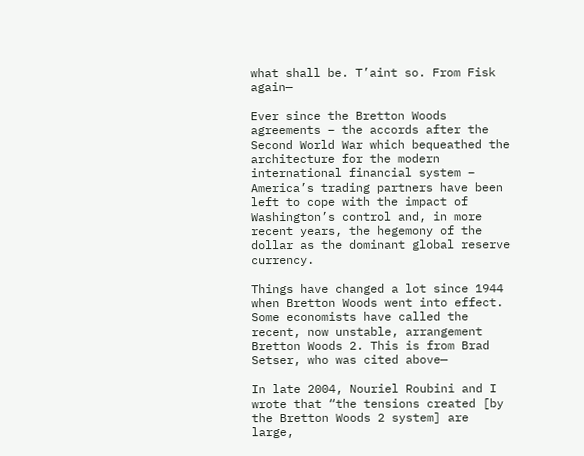what shall be. T’aint so. From Fisk again—

Ever since the Bretton Woods agreements – the accords after the Second World War which bequeathed the architecture for the modern international financial system – America’s trading partners have been left to cope with the impact of Washington’s control and, in more recent years, the hegemony of the dollar as the dominant global reserve currency.

Things have changed a lot since 1944 when Bretton Woods went into effect. Some economists have called the recent, now unstable, arrangement Bretton Woods 2. This is from Brad Setser, who was cited above—

In late 2004, Nouriel Roubini and I wrote that “the tensions created [by the Bretton Woods 2 system] are large,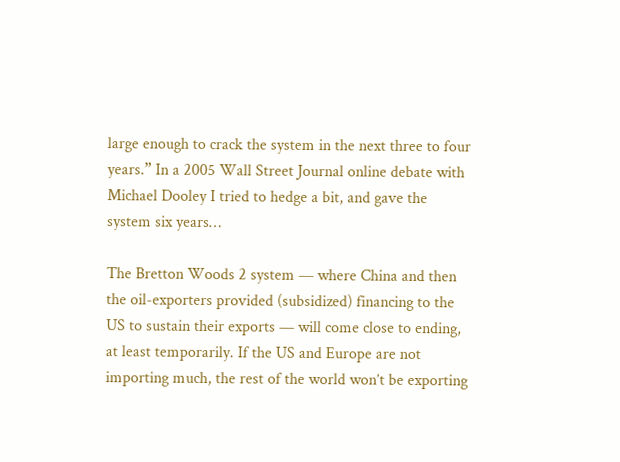large enough to crack the system in the next three to four years.” In a 2005 Wall Street Journal online debate with Michael Dooley I tried to hedge a bit, and gave the system six years…

The Bretton Woods 2 system — where China and then the oil-exporters provided (subsidized) financing to the US to sustain their exports — will come close to ending, at least temporarily. If the US and Europe are not importing much, the rest of the world won’t be exporting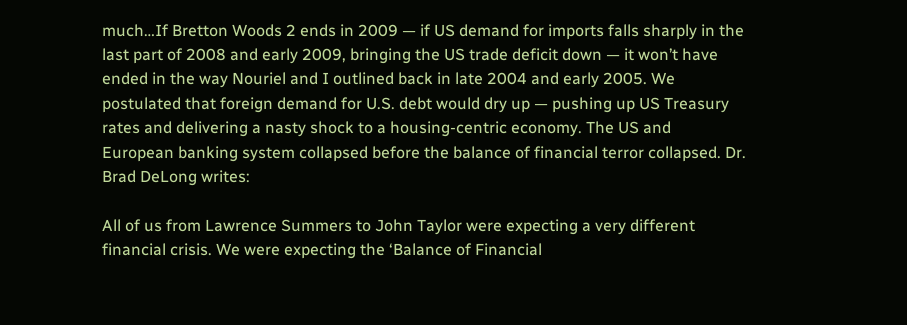much…If Bretton Woods 2 ends in 2009 — if US demand for imports falls sharply in the last part of 2008 and early 2009, bringing the US trade deficit down — it won’t have ended in the way Nouriel and I outlined back in late 2004 and early 2005. We postulated that foreign demand for U.S. debt would dry up — pushing up US Treasury rates and delivering a nasty shock to a housing-centric economy. The US and European banking system collapsed before the balance of financial terror collapsed. Dr. Brad DeLong writes:

All of us from Lawrence Summers to John Taylor were expecting a very different financial crisis. We were expecting the ‘Balance of Financial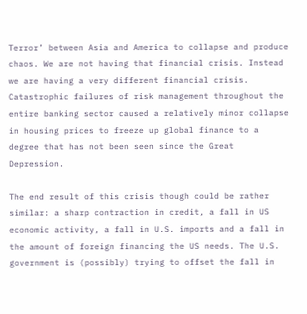Terror’ between Asia and America to collapse and produce chaos. We are not having that financial crisis. Instead we are having a very different financial crisis. Catastrophic failures of risk management throughout the entire banking sector caused a relatively minor collapse in housing prices to freeze up global finance to a degree that has not been seen since the Great Depression.

The end result of this crisis though could be rather similar: a sharp contraction in credit, a fall in US economic activity, a fall in U.S. imports and a fall in the amount of foreign financing the US needs. The U.S. government is (possibly) trying to offset the fall in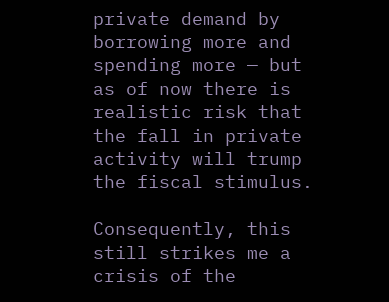private demand by borrowing more and spending more — but as of now there is realistic risk that the fall in private activity will trump the fiscal stimulus.

Consequently, this still strikes me a crisis of the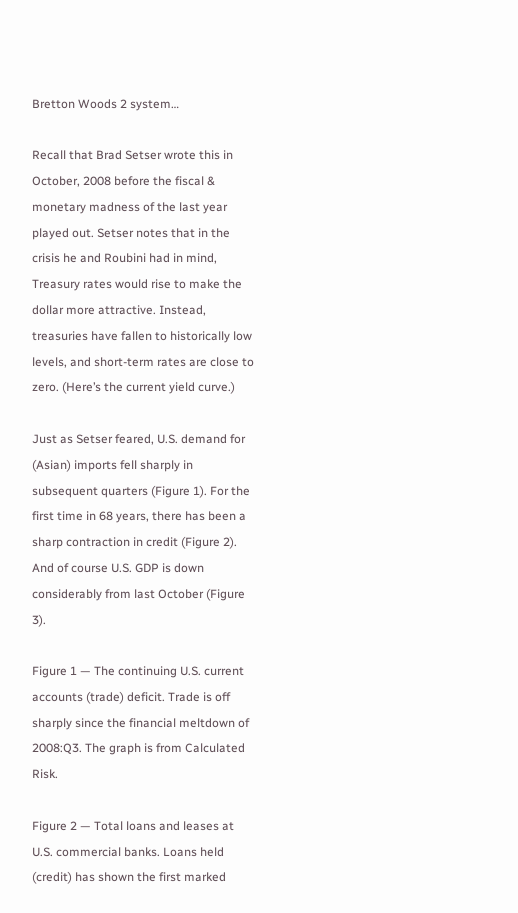Bretton Woods 2 system…

Recall that Brad Setser wrote this in October, 2008 before the fiscal & monetary madness of the last year played out. Setser notes that in the crisis he and Roubini had in mind, Treasury rates would rise to make the dollar more attractive. Instead, treasuries have fallen to historically low levels, and short-term rates are close to zero. (Here’s the current yield curve.)

Just as Setser feared, U.S. demand for (Asian) imports fell sharply in subsequent quarters (Figure 1). For the first time in 68 years, there has been a sharp contraction in credit (Figure 2). And of course U.S. GDP is down considerably from last October (Figure 3).

Figure 1 — The continuing U.S. current accounts (trade) deficit. Trade is off sharply since the financial meltdown of 2008:Q3. The graph is from Calculated Risk.

Figure 2 — Total loans and leases at U.S. commercial banks. Loans held (credit) has shown the first marked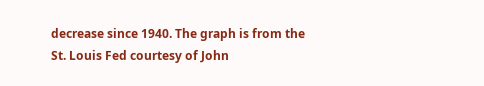decrease since 1940. The graph is from the St. Louis Fed courtesy of John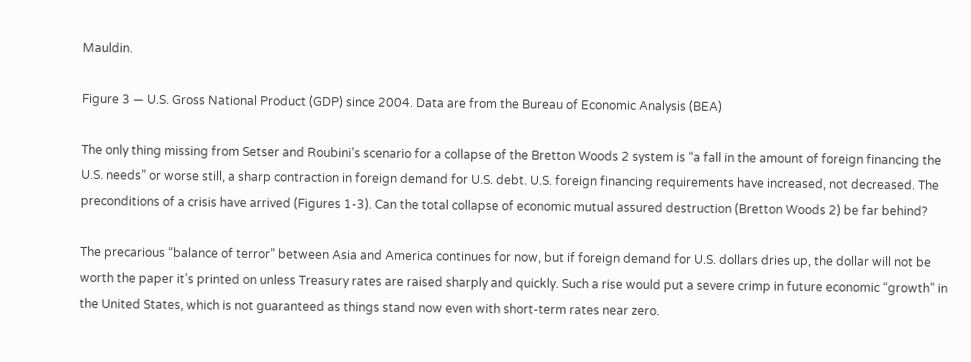Mauldin.

Figure 3 — U.S. Gross National Product (GDP) since 2004. Data are from the Bureau of Economic Analysis (BEA)

The only thing missing from Setser and Roubini’s scenario for a collapse of the Bretton Woods 2 system is “a fall in the amount of foreign financing the U.S. needs” or worse still, a sharp contraction in foreign demand for U.S. debt. U.S. foreign financing requirements have increased, not decreased. The preconditions of a crisis have arrived (Figures 1-3). Can the total collapse of economic mutual assured destruction (Bretton Woods 2) be far behind?

The precarious “balance of terror” between Asia and America continues for now, but if foreign demand for U.S. dollars dries up, the dollar will not be worth the paper it’s printed on unless Treasury rates are raised sharply and quickly. Such a rise would put a severe crimp in future economic “growth” in the United States, which is not guaranteed as things stand now even with short-term rates near zero.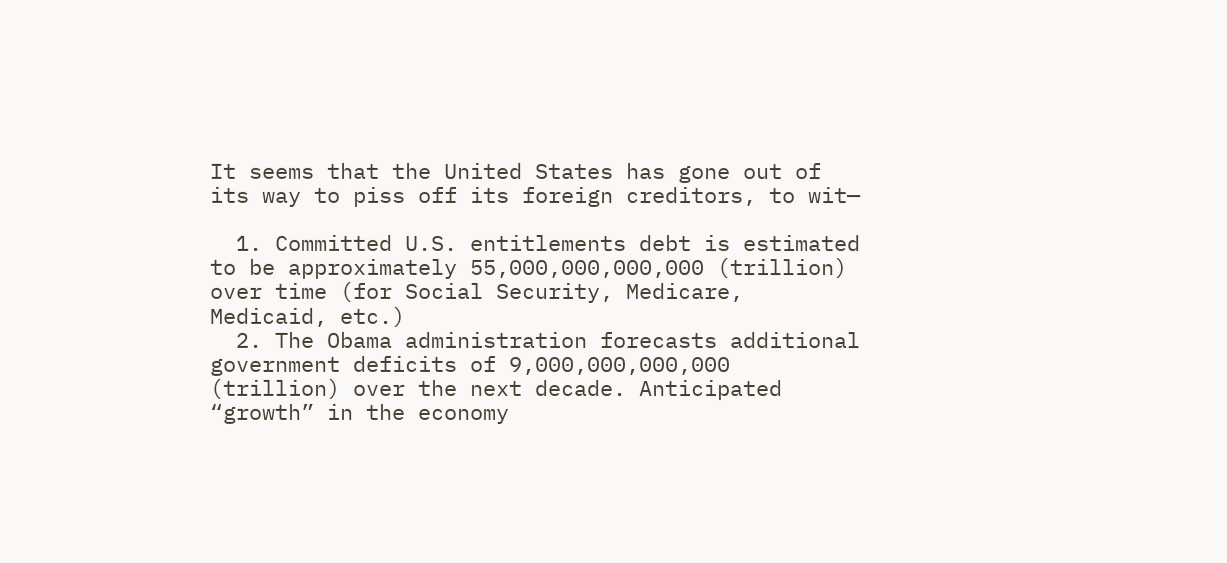It seems that the United States has gone out of its way to piss off its foreign creditors, to wit—

  1. Committed U.S. entitlements debt is estimated to be approximately 55,000,000,000,000 (trillion) over time (for Social Security, Medicare, Medicaid, etc.)
  2. The Obama administration forecasts additional government deficits of 9,000,000,000,000 (trillion) over the next decade. Anticipated “growth” in the economy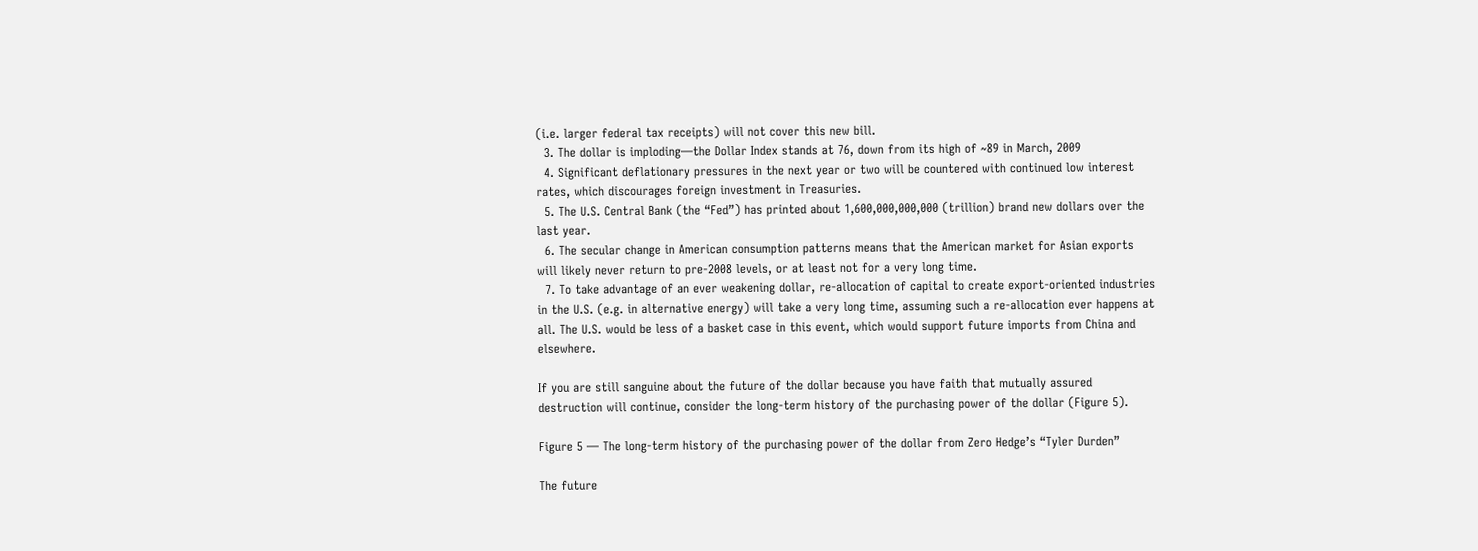(i.e. larger federal tax receipts) will not cover this new bill.
  3. The dollar is imploding—the Dollar Index stands at 76, down from its high of ~89 in March, 2009
  4. Significant deflationary pressures in the next year or two will be countered with continued low interest rates, which discourages foreign investment in Treasuries.
  5. The U.S. Central Bank (the “Fed”) has printed about 1,600,000,000,000 (trillion) brand new dollars over the last year.
  6. The secular change in American consumption patterns means that the American market for Asian exports will likely never return to pre-2008 levels, or at least not for a very long time.
  7. To take advantage of an ever weakening dollar, re-allocation of capital to create export-oriented industries in the U.S. (e.g. in alternative energy) will take a very long time, assuming such a re-allocation ever happens at all. The U.S. would be less of a basket case in this event, which would support future imports from China and elsewhere.

If you are still sanguine about the future of the dollar because you have faith that mutually assured destruction will continue, consider the long-term history of the purchasing power of the dollar (Figure 5).

Figure 5 — The long-term history of the purchasing power of the dollar from Zero Hedge’s “Tyler Durden”

The future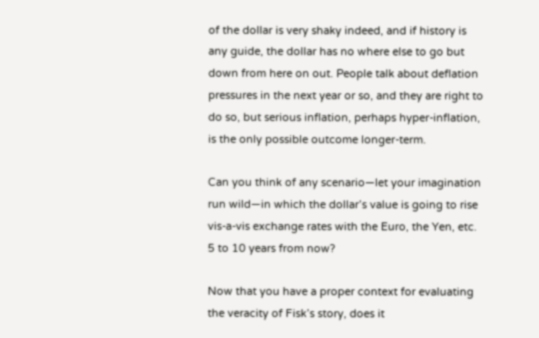of the dollar is very shaky indeed, and if history is any guide, the dollar has no where else to go but down from here on out. People talk about deflation pressures in the next year or so, and they are right to do so, but serious inflation, perhaps hyper-inflation, is the only possible outcome longer-term.

Can you think of any scenario—let your imagination run wild—in which the dollar’s value is going to rise vis-a-vis exchange rates with the Euro, the Yen, etc. 5 to 10 years from now?

Now that you have a proper context for evaluating the veracity of Fisk’s story, does it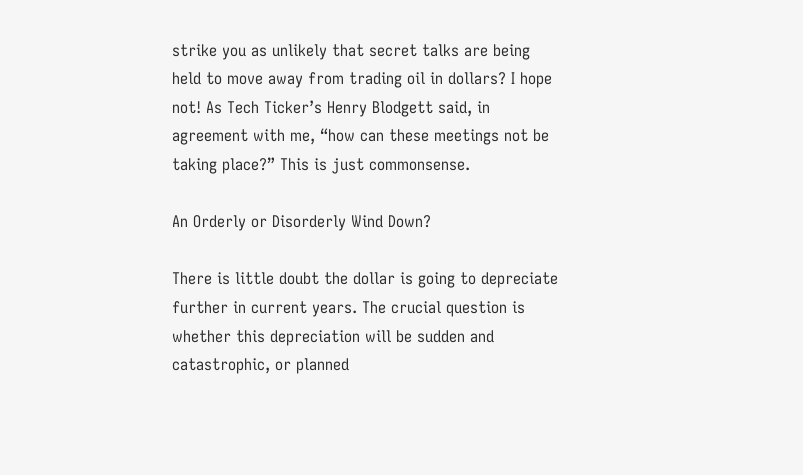strike you as unlikely that secret talks are being held to move away from trading oil in dollars? I hope not! As Tech Ticker’s Henry Blodgett said, in agreement with me, “how can these meetings not be taking place?” This is just commonsense.

An Orderly or Disorderly Wind Down?

There is little doubt the dollar is going to depreciate further in current years. The crucial question is whether this depreciation will be sudden and catastrophic, or planned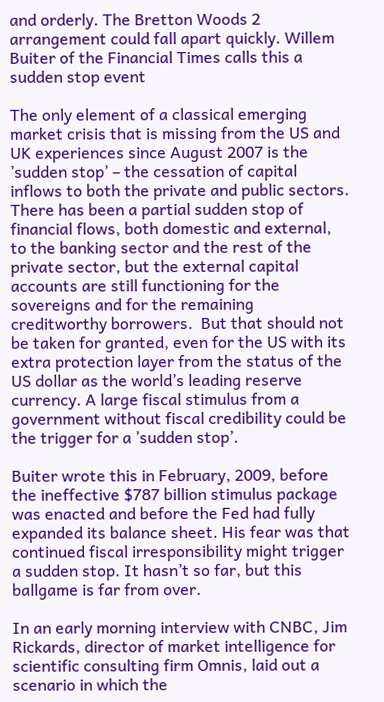and orderly. The Bretton Woods 2 arrangement could fall apart quickly. Willem Buiter of the Financial Times calls this a sudden stop event

The only element of a classical emerging market crisis that is missing from the US and UK experiences since August 2007 is the ’sudden stop’ – the cessation of capital inflows to both the private and public sectors. There has been a partial sudden stop of financial flows, both domestic and external, to the banking sector and the rest of the private sector, but the external capital accounts are still functioning for the sovereigns and for the remaining creditworthy borrowers.  But that should not be taken for granted, even for the US with its extra protection layer from the status of the US dollar as the world’s leading reserve currency. A large fiscal stimulus from a government without fiscal credibility could be the trigger for a ’sudden stop’.

Buiter wrote this in February, 2009, before the ineffective $787 billion stimulus package was enacted and before the Fed had fully expanded its balance sheet. His fear was that continued fiscal irresponsibility might trigger a sudden stop. It hasn’t so far, but this ballgame is far from over.

In an early morning interview with CNBC, Jim Rickards, director of market intelligence for scientific consulting firm Omnis, laid out a scenario in which the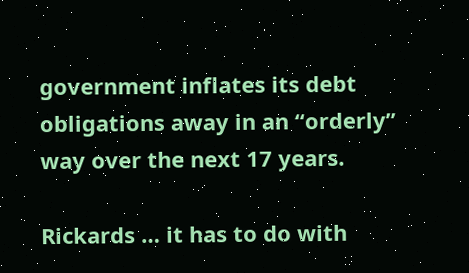government inflates its debt obligations away in an “orderly” way over the next 17 years.

Rickards … it has to do with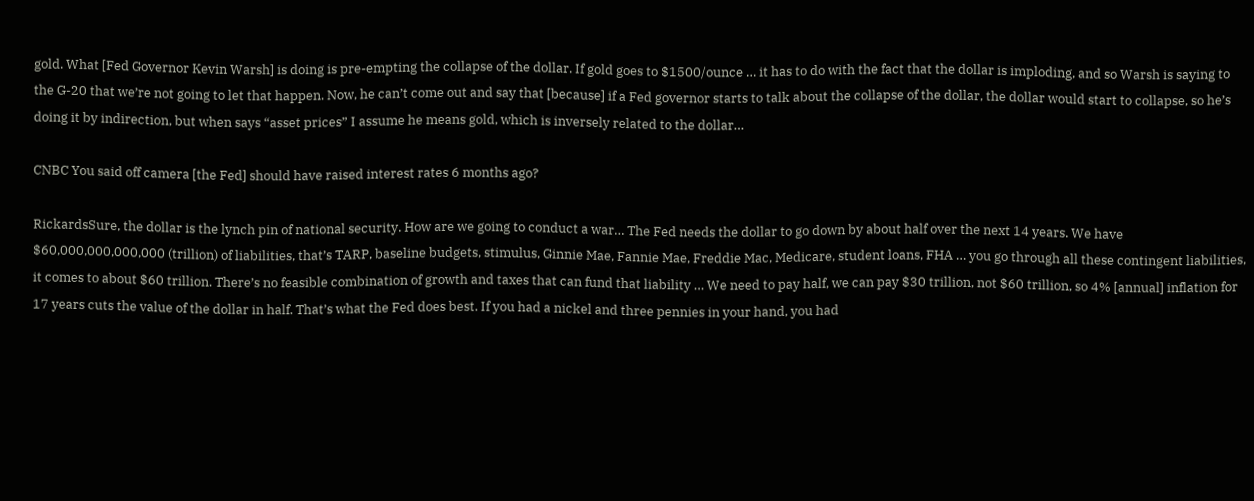gold. What [Fed Governor Kevin Warsh] is doing is pre-empting the collapse of the dollar. If gold goes to $1500/ounce … it has to do with the fact that the dollar is imploding, and so Warsh is saying to the G-20 that we’re not going to let that happen. Now, he can’t come out and say that [because] if a Fed governor starts to talk about the collapse of the dollar, the dollar would start to collapse, so he’s doing it by indirection, but when says “asset prices” I assume he means gold, which is inversely related to the dollar…

CNBC You said off camera [the Fed] should have raised interest rates 6 months ago?

RickardsSure, the dollar is the lynch pin of national security. How are we going to conduct a war… The Fed needs the dollar to go down by about half over the next 14 years. We have $60,000,000,000,000 (trillion) of liabilities, that’s TARP, baseline budgets, stimulus, Ginnie Mae, Fannie Mae, Freddie Mac, Medicare, student loans, FHA … you go through all these contingent liabilities, it comes to about $60 trillion. There’s no feasible combination of growth and taxes that can fund that liability … We need to pay half, we can pay $30 trillion, not $60 trillion, so 4% [annual] inflation for 17 years cuts the value of the dollar in half. That’s what the Fed does best. If you had a nickel and three pennies in your hand, you had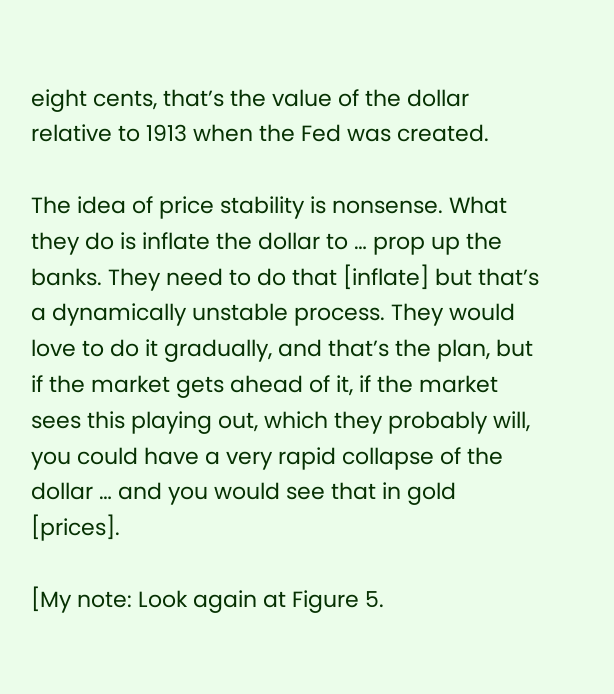eight cents, that’s the value of the dollar relative to 1913 when the Fed was created.

The idea of price stability is nonsense. What they do is inflate the dollar to … prop up the banks. They need to do that [inflate] but that’s a dynamically unstable process. They would love to do it gradually, and that’s the plan, but  if the market gets ahead of it, if the market sees this playing out, which they probably will, you could have a very rapid collapse of the dollar … and you would see that in gold [prices].

[My note: Look again at Figure 5.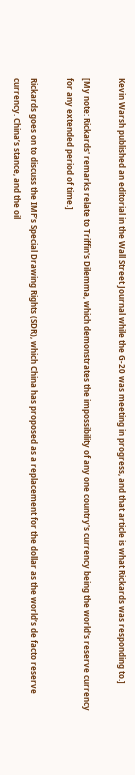Kevin Warsh published an editorial in the Wall Street Journal while the G-20 was meeting in progress, and that article is what Rickards was responding to.]

[My note: Rickards' remarks relate to Triffin's Dilemma, which demonstrates the impossibility of any one country's currency being the world's reserve currency for any extended period of time.]

Rickards goes on to discuss the IMF’s Special Drawing Rights (SDR), which China has proposed as a replacement for the dollar as the world’s de facto reserve currency. China’s stance, and the oil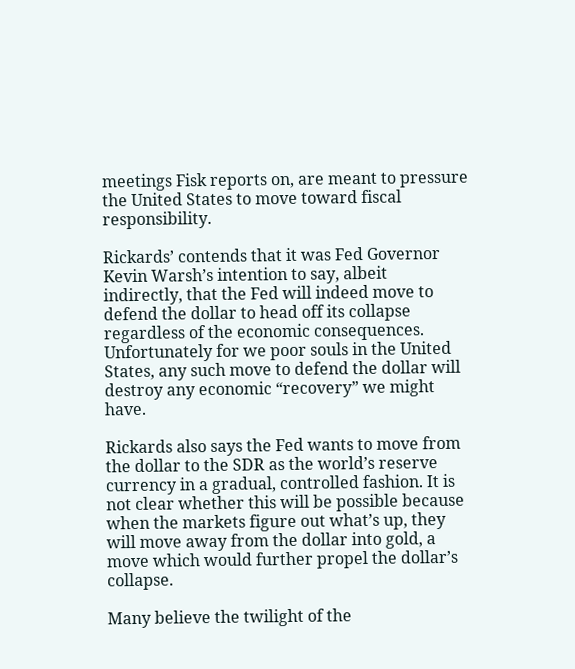meetings Fisk reports on, are meant to pressure the United States to move toward fiscal responsibility.

Rickards’ contends that it was Fed Governor Kevin Warsh’s intention to say, albeit indirectly, that the Fed will indeed move to defend the dollar to head off its collapse regardless of the economic consequences. Unfortunately for we poor souls in the United States, any such move to defend the dollar will destroy any economic “recovery” we might have.

Rickards also says the Fed wants to move from the dollar to the SDR as the world’s reserve currency in a gradual, controlled fashion. It is not clear whether this will be possible because when the markets figure out what’s up, they will move away from the dollar into gold, a move which would further propel the dollar’s collapse.

Many believe the twilight of the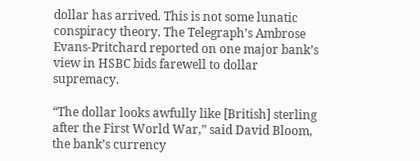dollar has arrived. This is not some lunatic conspiracy theory. The Telegraph’s Ambrose Evans-Pritchard reported on one major bank’s view in HSBC bids farewell to dollar supremacy.

“The dollar looks awfully like [British] sterling after the First World War,” said David Bloom, the bank’s currency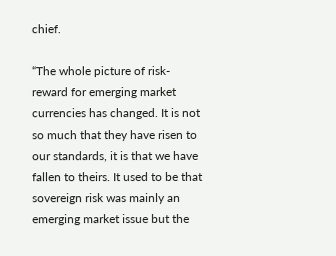chief.

“The whole picture of risk-reward for emerging market currencies has changed. It is not so much that they have risen to our standards, it is that we have fallen to theirs. It used to be that sovereign risk was mainly an emerging market issue but the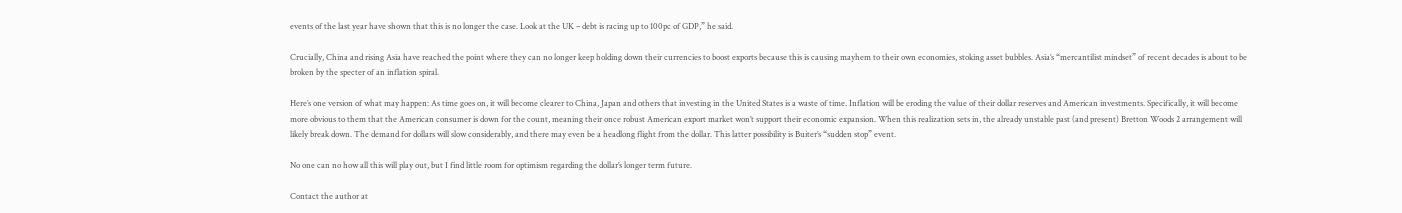events of the last year have shown that this is no longer the case. Look at the UK – debt is racing up to 100pc of GDP,” he said.

Crucially, China and rising Asia have reached the point where they can no longer keep holding down their currencies to boost exports because this is causing mayhem to their own economies, stoking asset bubbles. Asia’s “mercantilist mindset” of recent decades is about to be broken by the specter of an inflation spiral.

Here’s one version of what may happen: As time goes on, it will become clearer to China, Japan and others that investing in the United States is a waste of time. Inflation will be eroding the value of their dollar reserves and American investments. Specifically, it will become more obvious to them that the American consumer is down for the count, meaning their once robust American export market won’t support their economic expansion. When this realization sets in, the already unstable past (and present) Bretton Woods 2 arrangement will likely break down. The demand for dollars will slow considerably, and there may even be a headlong flight from the dollar. This latter possibility is Buiter’s “sudden stop” event.

No one can no how all this will play out, but I find little room for optimism regarding the dollar’s longer term future.

Contact the author at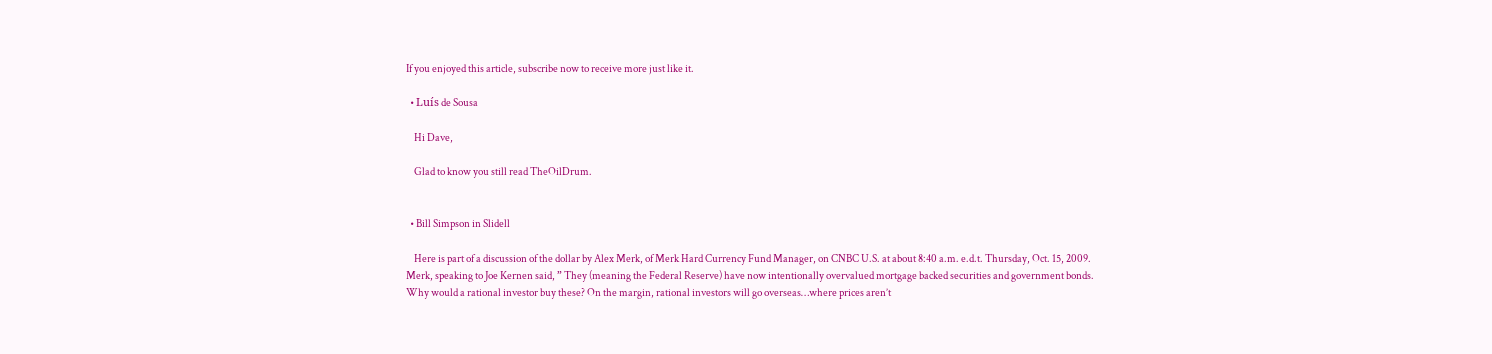If you enjoyed this article, subscribe now to receive more just like it.

  • Luís de Sousa

    Hi Dave,

    Glad to know you still read TheOilDrum.


  • Bill Simpson in Slidell

    Here is part of a discussion of the dollar by Alex Merk, of Merk Hard Currency Fund Manager, on CNBC U.S. at about 8:40 a.m. e.d.t. Thursday, Oct. 15, 2009. Merk, speaking to Joe Kernen said, ” They (meaning the Federal Reserve) have now intentionally overvalued mortgage backed securities and government bonds. Why would a rational investor buy these? On the margin, rational investors will go overseas…where prices aren’t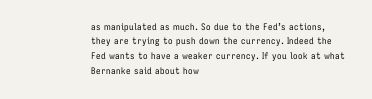as manipulated as much. So due to the Fed’s actions, they are trying to push down the currency. Indeed the Fed wants to have a weaker currency. If you look at what Bernanke said about how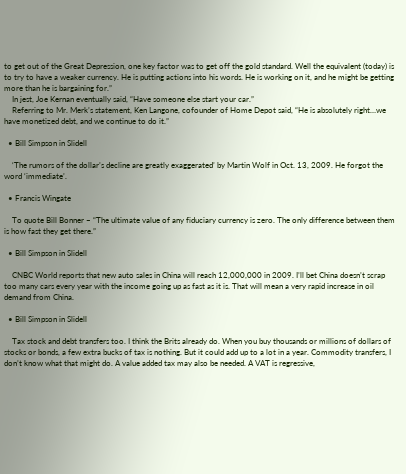to get out of the Great Depression, one key factor was to get off the gold standard. Well the equivalent (today) is to try to have a weaker currency. He is putting actions into his words. He is working on it, and he might be getting more than he is bargaining for.”
    In jest, Joe Kernan eventually said, “Have someone else start your car.”
    Referring to Mr. Merk’s statement, Ken Langone, cofounder of Home Depot said, “He is absolutely right…we have monetized debt, and we continue to do it.”

  • Bill Simpson in Slidell

    ‘The rumors of the dollar’s decline are greatly exaggerated’ by Martin Wolf in Oct. 13, 2009. He forgot the word ‘immediate’.

  • Francis Wingate

    To quote Bill Bonner – “The ultimate value of any fiduciary currency is zero. The only difference between them is how fast they get there.”

  • Bill Simpson in Slidell

    CNBC World reports that new auto sales in China will reach 12,000,000 in 2009. I’ll bet China doesn’t scrap too many cars every year with the income going up as fast as it is. That will mean a very rapid increase in oil demand from China.

  • Bill Simpson in Slidell

    Tax stock and debt transfers too. I think the Brits already do. When you buy thousands or millions of dollars of stocks or bonds, a few extra bucks of tax is nothing. But it could add up to a lot in a year. Commodity transfers, I don’t know what that might do. A value added tax may also be needed. A VAT is regressive,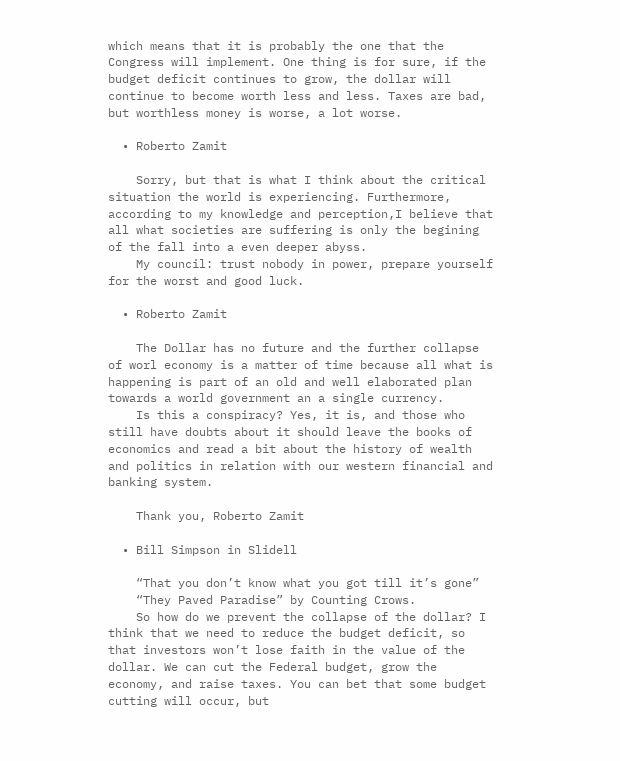which means that it is probably the one that the Congress will implement. One thing is for sure, if the budget deficit continues to grow, the dollar will continue to become worth less and less. Taxes are bad, but worthless money is worse, a lot worse.

  • Roberto Zamit

    Sorry, but that is what I think about the critical situation the world is experiencing. Furthermore, according to my knowledge and perception,I believe that all what societies are suffering is only the begining of the fall into a even deeper abyss.
    My council: trust nobody in power, prepare yourself for the worst and good luck.

  • Roberto Zamit

    The Dollar has no future and the further collapse of worl economy is a matter of time because all what is happening is part of an old and well elaborated plan towards a world government an a single currency.
    Is this a conspiracy? Yes, it is, and those who still have doubts about it should leave the books of economics and read a bit about the history of wealth and politics in relation with our western financial and banking system.

    Thank you, Roberto Zamit

  • Bill Simpson in Slidell

    “That you don’t know what you got till it’s gone”
    “They Paved Paradise” by Counting Crows.
    So how do we prevent the collapse of the dollar? I think that we need to reduce the budget deficit, so that investors won’t lose faith in the value of the dollar. We can cut the Federal budget, grow the economy, and raise taxes. You can bet that some budget cutting will occur, but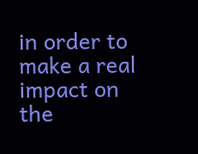in order to make a real impact on the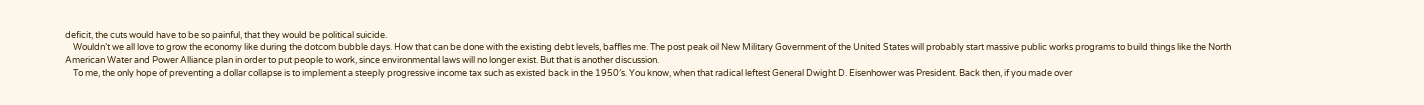deficit, the cuts would have to be so painful, that they would be political suicide.
    Wouldn’t we all love to grow the economy like during the dotcom bubble days. How that can be done with the existing debt levels, baffles me. The post peak oil New Military Government of the United States will probably start massive public works programs to build things like the North American Water and Power Alliance plan in order to put people to work, since environmental laws will no longer exist. But that is another discussion.
    To me, the only hope of preventing a dollar collapse is to implement a steeply progressive income tax such as existed back in the 1950′s. You know, when that radical leftest General Dwight D. Eisenhower was President. Back then, if you made over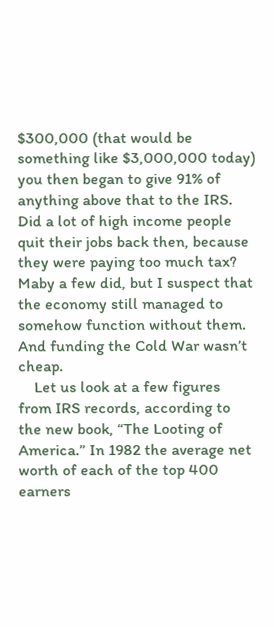$300,000 (that would be something like $3,000,000 today) you then began to give 91% of anything above that to the IRS. Did a lot of high income people quit their jobs back then, because they were paying too much tax? Maby a few did, but I suspect that the economy still managed to somehow function without them. And funding the Cold War wasn’t cheap.
    Let us look at a few figures from IRS records, according to the new book, “The Looting of America.” In 1982 the average net worth of each of the top 400 earners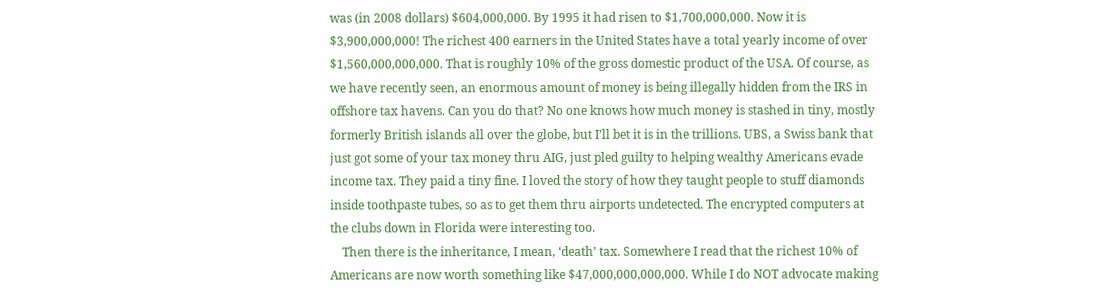was (in 2008 dollars) $604,000,000. By 1995 it had risen to $1,700,000,000. Now it is $3,900,000,000! The richest 400 earners in the United States have a total yearly income of over $1,560,000,000,000. That is roughly 10% of the gross domestic product of the USA. Of course, as we have recently seen, an enormous amount of money is being illegally hidden from the IRS in offshore tax havens. Can you do that? No one knows how much money is stashed in tiny, mostly formerly British islands all over the globe, but I’ll bet it is in the trillions. UBS, a Swiss bank that just got some of your tax money thru AIG, just pled guilty to helping wealthy Americans evade income tax. They paid a tiny fine. I loved the story of how they taught people to stuff diamonds inside toothpaste tubes, so as to get them thru airports undetected. The encrypted computers at the clubs down in Florida were interesting too.
    Then there is the inheritance, I mean, ‘death’ tax. Somewhere I read that the richest 10% of Americans are now worth something like $47,000,000,000,000. While I do NOT advocate making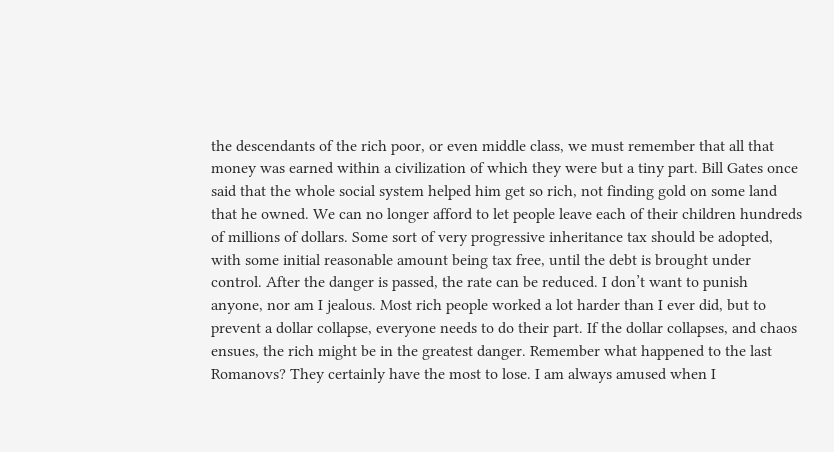the descendants of the rich poor, or even middle class, we must remember that all that money was earned within a civilization of which they were but a tiny part. Bill Gates once said that the whole social system helped him get so rich, not finding gold on some land that he owned. We can no longer afford to let people leave each of their children hundreds of millions of dollars. Some sort of very progressive inheritance tax should be adopted, with some initial reasonable amount being tax free, until the debt is brought under control. After the danger is passed, the rate can be reduced. I don’t want to punish anyone, nor am I jealous. Most rich people worked a lot harder than I ever did, but to prevent a dollar collapse, everyone needs to do their part. If the dollar collapses, and chaos ensues, the rich might be in the greatest danger. Remember what happened to the last Romanovs? They certainly have the most to lose. I am always amused when I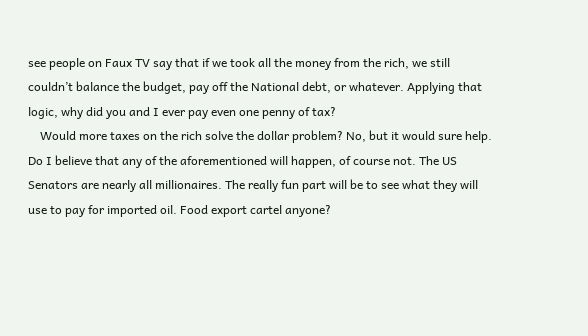see people on Faux TV say that if we took all the money from the rich, we still couldn’t balance the budget, pay off the National debt, or whatever. Applying that logic, why did you and I ever pay even one penny of tax?
    Would more taxes on the rich solve the dollar problem? No, but it would sure help. Do I believe that any of the aforementioned will happen, of course not. The US Senators are nearly all millionaires. The really fun part will be to see what they will use to pay for imported oil. Food export cartel anyone?